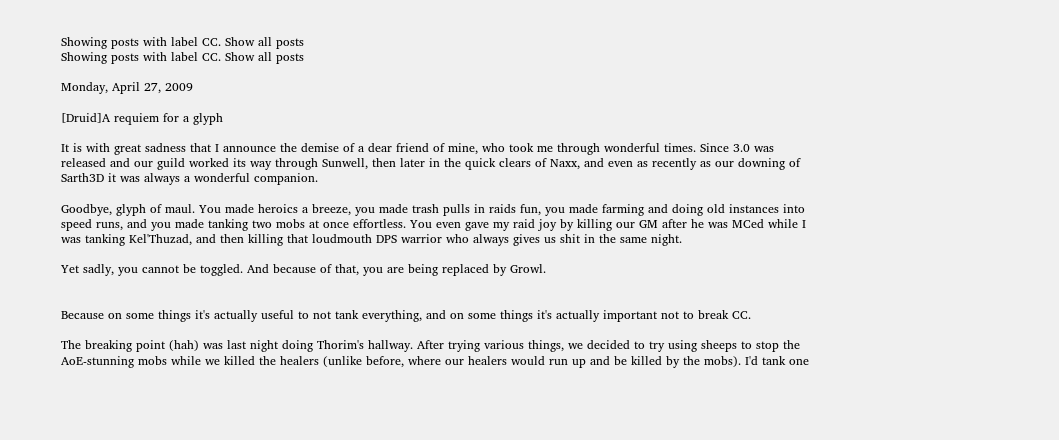Showing posts with label CC. Show all posts
Showing posts with label CC. Show all posts

Monday, April 27, 2009

[Druid]A requiem for a glyph

It is with great sadness that I announce the demise of a dear friend of mine, who took me through wonderful times. Since 3.0 was released and our guild worked its way through Sunwell, then later in the quick clears of Naxx, and even as recently as our downing of Sarth3D it was always a wonderful companion.

Goodbye, glyph of maul. You made heroics a breeze, you made trash pulls in raids fun, you made farming and doing old instances into speed runs, and you made tanking two mobs at once effortless. You even gave my raid joy by killing our GM after he was MCed while I was tanking Kel'Thuzad, and then killing that loudmouth DPS warrior who always gives us shit in the same night.

Yet sadly, you cannot be toggled. And because of that, you are being replaced by Growl.


Because on some things it's actually useful to not tank everything, and on some things it's actually important not to break CC.

The breaking point (hah) was last night doing Thorim's hallway. After trying various things, we decided to try using sheeps to stop the AoE-stunning mobs while we killed the healers (unlike before, where our healers would run up and be killed by the mobs). I'd tank one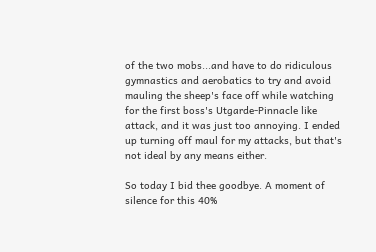of the two mobs...and have to do ridiculous gymnastics and aerobatics to try and avoid mauling the sheep's face off while watching for the first boss's Utgarde-Pinnacle like attack, and it was just too annoying. I ended up turning off maul for my attacks, but that's not ideal by any means either.

So today I bid thee goodbye. A moment of silence for this 40%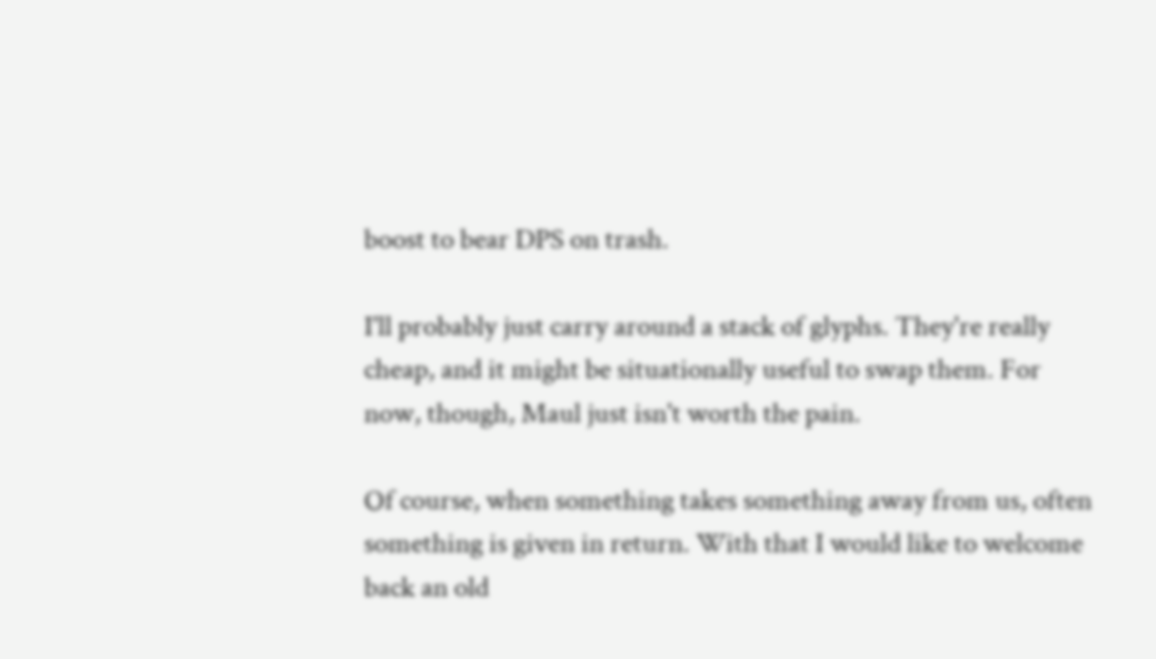boost to bear DPS on trash.

I'll probably just carry around a stack of glyphs. They're really cheap, and it might be situationally useful to swap them. For now, though, Maul just isn't worth the pain.

Of course, when something takes something away from us, often something is given in return. With that I would like to welcome back an old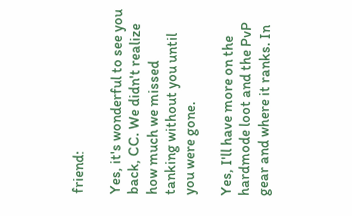friend:

Yes, it's wonderful to see you back, CC. We didn't realize how much we missed tanking without you until you were gone.

Yes, I'll have more on the hardmode loot and the PvP gear and where it ranks. In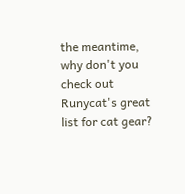the meantime, why don't you check out Runycat's great list for cat gear?